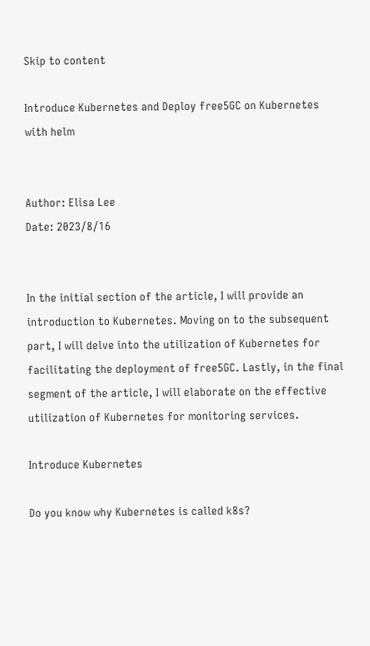Skip to content

Introduce Kubernetes and Deploy free5GC on Kubernetes with helm


Author: Elisa Lee
Date: 2023/8/16


In the initial section of the article, I will provide an introduction to Kubernetes. Moving on to the subsequent part, I will delve into the utilization of Kubernetes for facilitating the deployment of free5GC. Lastly, in the final segment of the article, I will elaborate on the effective utilization of Kubernetes for monitoring services.

Introduce Kubernetes

Do you know why Kubernetes is called k8s?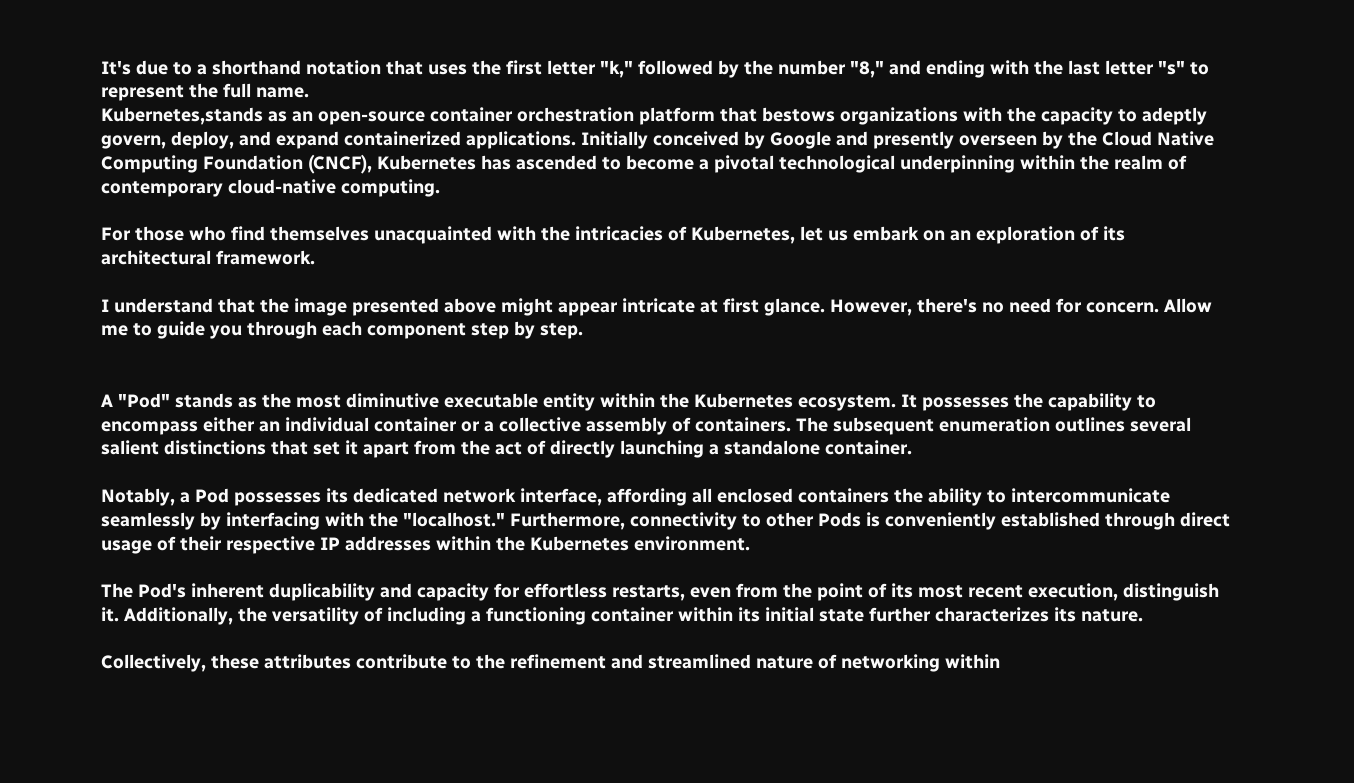It's due to a shorthand notation that uses the first letter "k," followed by the number "8," and ending with the last letter "s" to represent the full name.
Kubernetes,stands as an open-source container orchestration platform that bestows organizations with the capacity to adeptly govern, deploy, and expand containerized applications. Initially conceived by Google and presently overseen by the Cloud Native Computing Foundation (CNCF), Kubernetes has ascended to become a pivotal technological underpinning within the realm of contemporary cloud-native computing.

For those who find themselves unacquainted with the intricacies of Kubernetes, let us embark on an exploration of its architectural framework.

I understand that the image presented above might appear intricate at first glance. However, there's no need for concern. Allow me to guide you through each component step by step.


A "Pod" stands as the most diminutive executable entity within the Kubernetes ecosystem. It possesses the capability to encompass either an individual container or a collective assembly of containers. The subsequent enumeration outlines several salient distinctions that set it apart from the act of directly launching a standalone container.

Notably, a Pod possesses its dedicated network interface, affording all enclosed containers the ability to intercommunicate seamlessly by interfacing with the "localhost." Furthermore, connectivity to other Pods is conveniently established through direct usage of their respective IP addresses within the Kubernetes environment.

The Pod's inherent duplicability and capacity for effortless restarts, even from the point of its most recent execution, distinguish it. Additionally, the versatility of including a functioning container within its initial state further characterizes its nature.

Collectively, these attributes contribute to the refinement and streamlined nature of networking within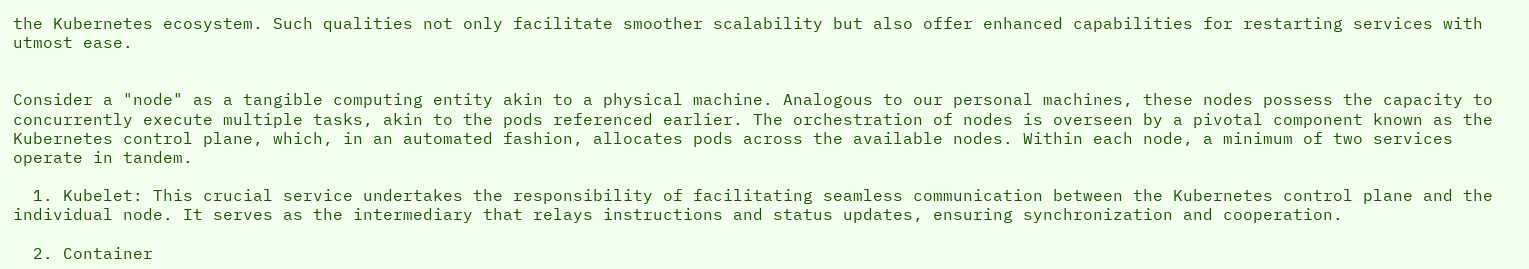the Kubernetes ecosystem. Such qualities not only facilitate smoother scalability but also offer enhanced capabilities for restarting services with utmost ease.


Consider a "node" as a tangible computing entity akin to a physical machine. Analogous to our personal machines, these nodes possess the capacity to concurrently execute multiple tasks, akin to the pods referenced earlier. The orchestration of nodes is overseen by a pivotal component known as the Kubernetes control plane, which, in an automated fashion, allocates pods across the available nodes. Within each node, a minimum of two services operate in tandem.

  1. Kubelet: This crucial service undertakes the responsibility of facilitating seamless communication between the Kubernetes control plane and the individual node. It serves as the intermediary that relays instructions and status updates, ensuring synchronization and cooperation.

  2. Container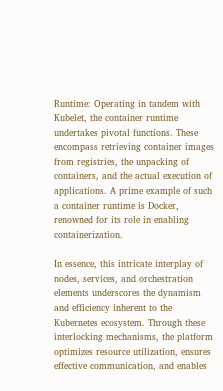Runtime: Operating in tandem with Kubelet, the container runtime undertakes pivotal functions. These encompass retrieving container images from registries, the unpacking of containers, and the actual execution of applications. A prime example of such a container runtime is Docker, renowned for its role in enabling containerization.

In essence, this intricate interplay of nodes, services, and orchestration elements underscores the dynamism and efficiency inherent to the Kubernetes ecosystem. Through these interlocking mechanisms, the platform optimizes resource utilization, ensures effective communication, and enables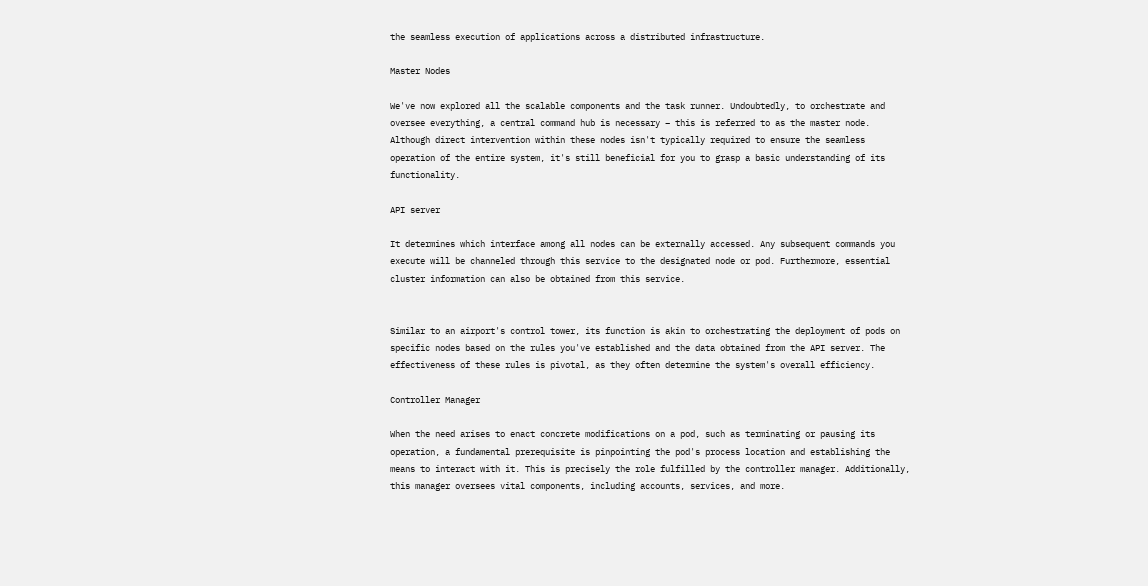the seamless execution of applications across a distributed infrastructure.

Master Nodes

We've now explored all the scalable components and the task runner. Undoubtedly, to orchestrate and oversee everything, a central command hub is necessary – this is referred to as the master node. Although direct intervention within these nodes isn't typically required to ensure the seamless operation of the entire system, it's still beneficial for you to grasp a basic understanding of its functionality.

API server

It determines which interface among all nodes can be externally accessed. Any subsequent commands you execute will be channeled through this service to the designated node or pod. Furthermore, essential cluster information can also be obtained from this service.


Similar to an airport's control tower, its function is akin to orchestrating the deployment of pods on specific nodes based on the rules you've established and the data obtained from the API server. The effectiveness of these rules is pivotal, as they often determine the system's overall efficiency.

Controller Manager

When the need arises to enact concrete modifications on a pod, such as terminating or pausing its operation, a fundamental prerequisite is pinpointing the pod's process location and establishing the means to interact with it. This is precisely the role fulfilled by the controller manager. Additionally, this manager oversees vital components, including accounts, services, and more.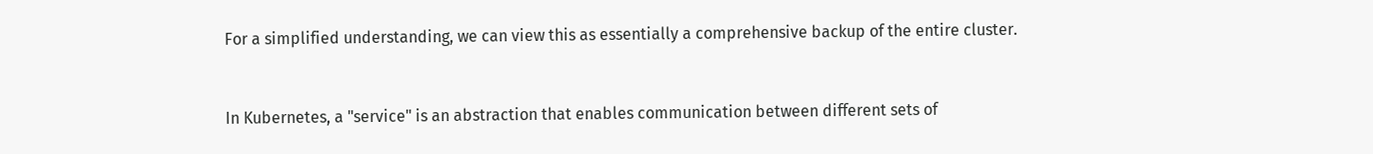For a simplified understanding, we can view this as essentially a comprehensive backup of the entire cluster.


In Kubernetes, a "service" is an abstraction that enables communication between different sets of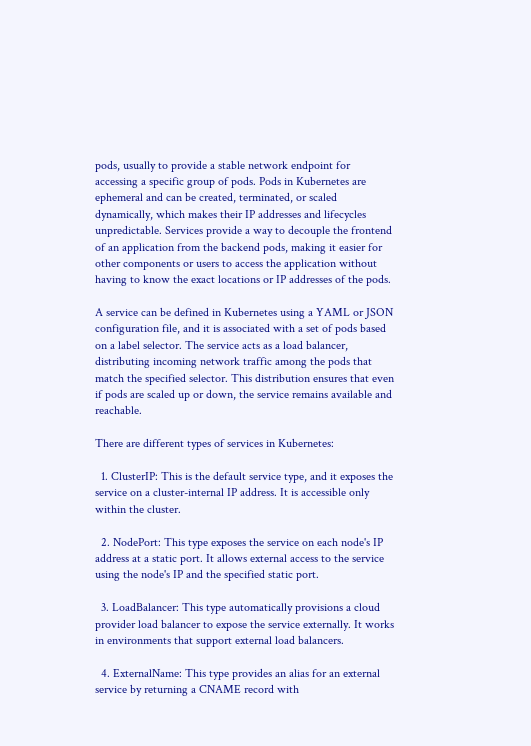pods, usually to provide a stable network endpoint for accessing a specific group of pods. Pods in Kubernetes are ephemeral and can be created, terminated, or scaled dynamically, which makes their IP addresses and lifecycles unpredictable. Services provide a way to decouple the frontend of an application from the backend pods, making it easier for other components or users to access the application without having to know the exact locations or IP addresses of the pods.

A service can be defined in Kubernetes using a YAML or JSON configuration file, and it is associated with a set of pods based on a label selector. The service acts as a load balancer, distributing incoming network traffic among the pods that match the specified selector. This distribution ensures that even if pods are scaled up or down, the service remains available and reachable.

There are different types of services in Kubernetes:

  1. ClusterIP: This is the default service type, and it exposes the service on a cluster-internal IP address. It is accessible only within the cluster.

  2. NodePort: This type exposes the service on each node's IP address at a static port. It allows external access to the service using the node's IP and the specified static port.

  3. LoadBalancer: This type automatically provisions a cloud provider load balancer to expose the service externally. It works in environments that support external load balancers.

  4. ExternalName: This type provides an alias for an external service by returning a CNAME record with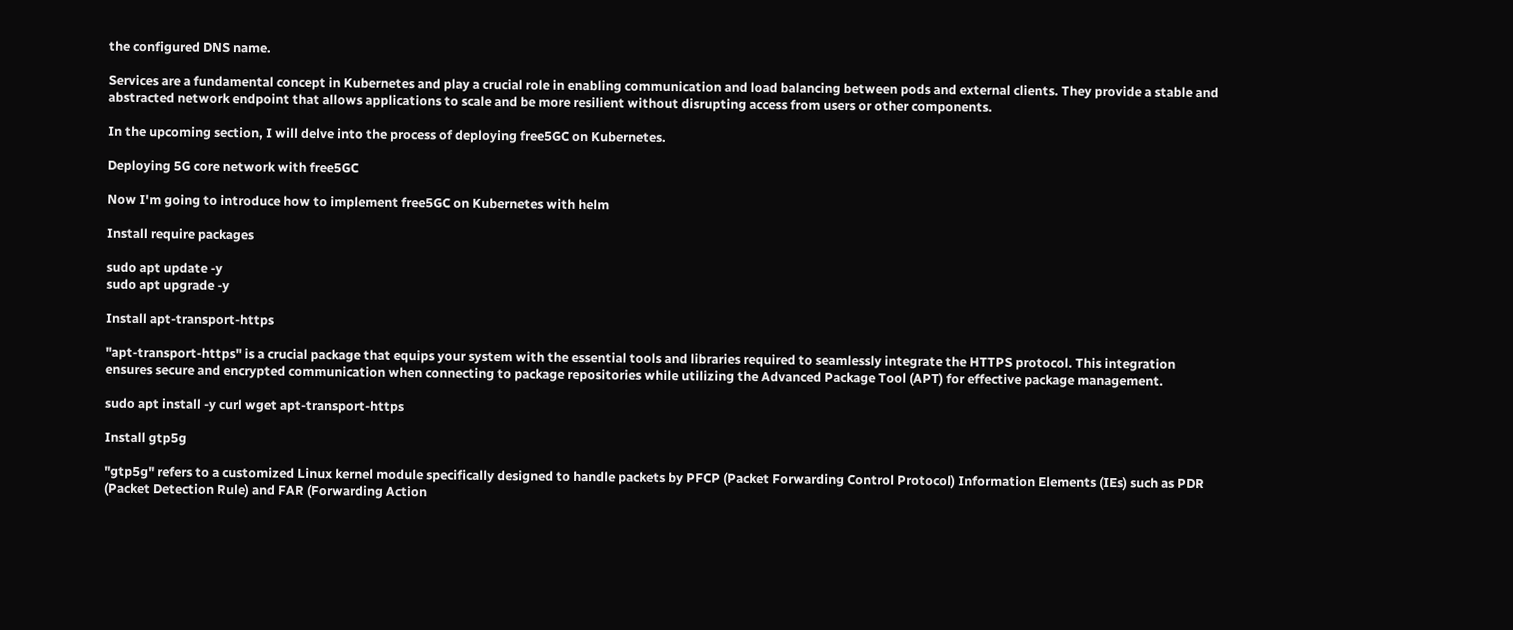the configured DNS name.

Services are a fundamental concept in Kubernetes and play a crucial role in enabling communication and load balancing between pods and external clients. They provide a stable and abstracted network endpoint that allows applications to scale and be more resilient without disrupting access from users or other components.

In the upcoming section, I will delve into the process of deploying free5GC on Kubernetes.

Deploying 5G core network with free5GC

Now I'm going to introduce how to implement free5GC on Kubernetes with helm

Install require packages

sudo apt update -y
sudo apt upgrade -y

Install apt-transport-https

"apt-transport-https" is a crucial package that equips your system with the essential tools and libraries required to seamlessly integrate the HTTPS protocol. This integration ensures secure and encrypted communication when connecting to package repositories while utilizing the Advanced Package Tool (APT) for effective package management.

sudo apt install -y curl wget apt-transport-https

Install gtp5g

"gtp5g" refers to a customized Linux kernel module specifically designed to handle packets by PFCP (Packet Forwarding Control Protocol) Information Elements (IEs) such as PDR (Packet Detection Rule) and FAR (Forwarding Action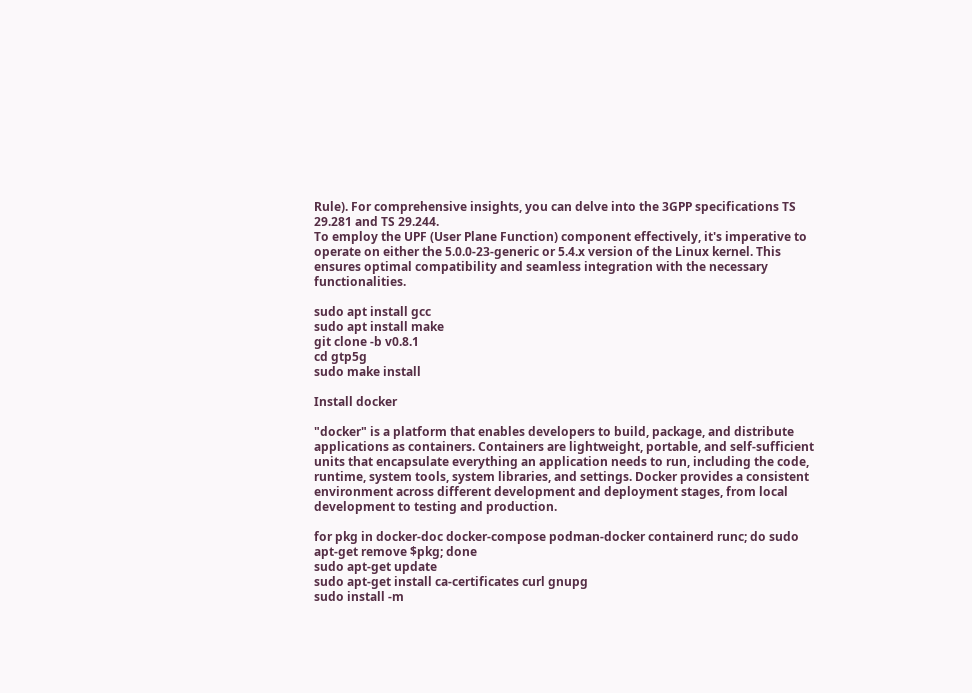Rule). For comprehensive insights, you can delve into the 3GPP specifications TS 29.281 and TS 29.244.
To employ the UPF (User Plane Function) component effectively, it's imperative to operate on either the 5.0.0-23-generic or 5.4.x version of the Linux kernel. This ensures optimal compatibility and seamless integration with the necessary functionalities.

sudo apt install gcc
sudo apt install make
git clone -b v0.8.1
cd gtp5g
sudo make install

Install docker

"docker" is a platform that enables developers to build, package, and distribute applications as containers. Containers are lightweight, portable, and self-sufficient units that encapsulate everything an application needs to run, including the code, runtime, system tools, system libraries, and settings. Docker provides a consistent environment across different development and deployment stages, from local development to testing and production.

for pkg in docker-doc docker-compose podman-docker containerd runc; do sudo apt-get remove $pkg; done
sudo apt-get update
sudo apt-get install ca-certificates curl gnupg
sudo install -m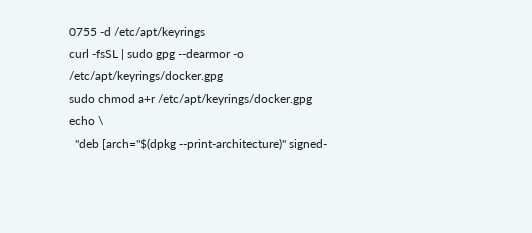0755 -d /etc/apt/keyrings
curl -fsSL | sudo gpg --dearmor -o /etc/apt/keyrings/docker.gpg
sudo chmod a+r /etc/apt/keyrings/docker.gpg
echo \
  "deb [arch="$(dpkg --print-architecture)" signed-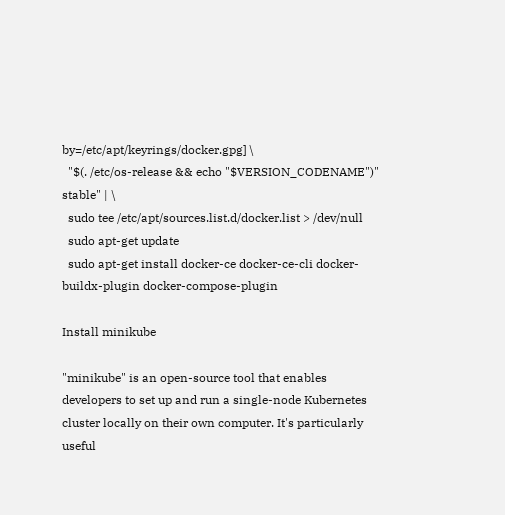by=/etc/apt/keyrings/docker.gpg] \
  "$(. /etc/os-release && echo "$VERSION_CODENAME")" stable" | \
  sudo tee /etc/apt/sources.list.d/docker.list > /dev/null
  sudo apt-get update
  sudo apt-get install docker-ce docker-ce-cli docker-buildx-plugin docker-compose-plugin

Install minikube

"minikube" is an open-source tool that enables developers to set up and run a single-node Kubernetes cluster locally on their own computer. It's particularly useful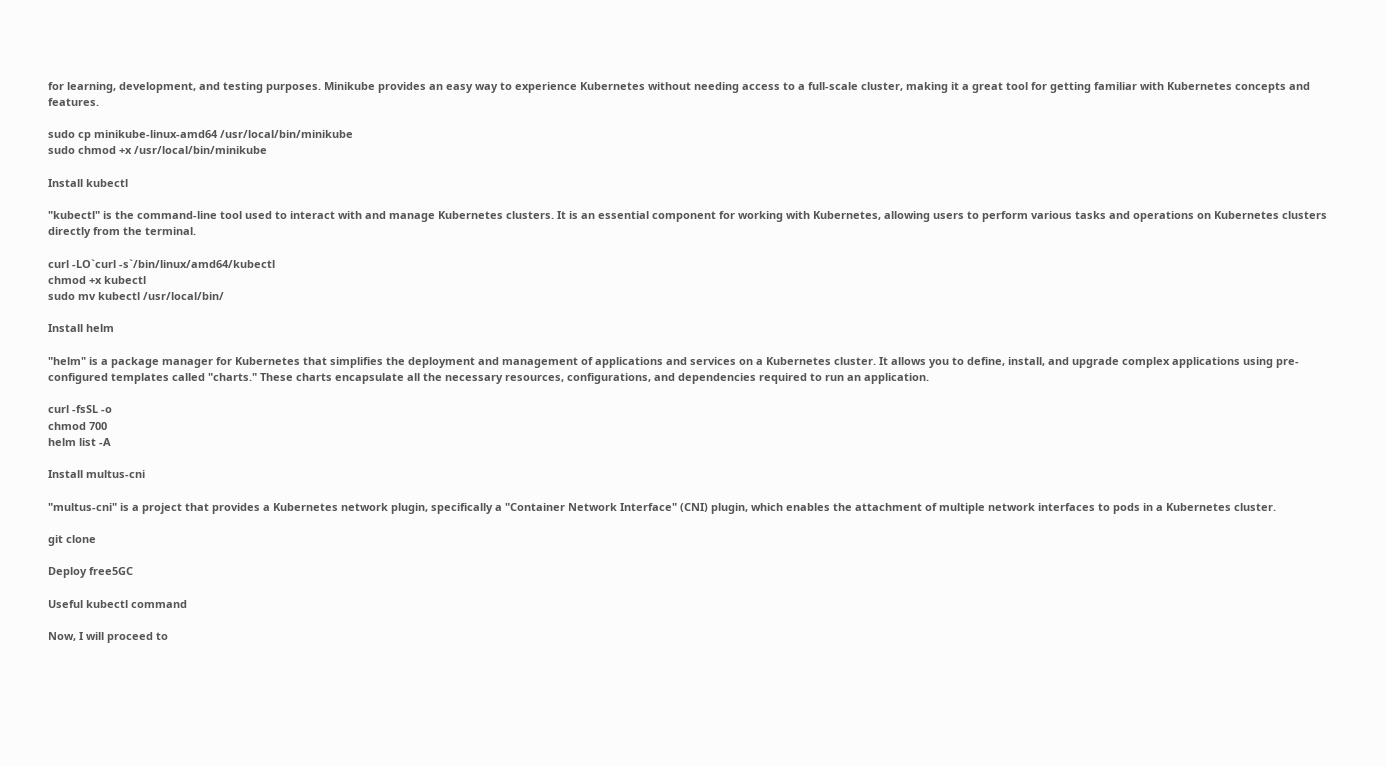for learning, development, and testing purposes. Minikube provides an easy way to experience Kubernetes without needing access to a full-scale cluster, making it a great tool for getting familiar with Kubernetes concepts and features.

sudo cp minikube-linux-amd64 /usr/local/bin/minikube
sudo chmod +x /usr/local/bin/minikube

Install kubectl

"kubectl" is the command-line tool used to interact with and manage Kubernetes clusters. It is an essential component for working with Kubernetes, allowing users to perform various tasks and operations on Kubernetes clusters directly from the terminal.

curl -LO`curl -s`/bin/linux/amd64/kubectl
chmod +x kubectl
sudo mv kubectl /usr/local/bin/

Install helm

"helm" is a package manager for Kubernetes that simplifies the deployment and management of applications and services on a Kubernetes cluster. It allows you to define, install, and upgrade complex applications using pre-configured templates called "charts." These charts encapsulate all the necessary resources, configurations, and dependencies required to run an application.

curl -fsSL -o
chmod 700
helm list -A

Install multus-cni

"multus-cni" is a project that provides a Kubernetes network plugin, specifically a "Container Network Interface" (CNI) plugin, which enables the attachment of multiple network interfaces to pods in a Kubernetes cluster.

git clone

Deploy free5GC

Useful kubectl command

Now, I will proceed to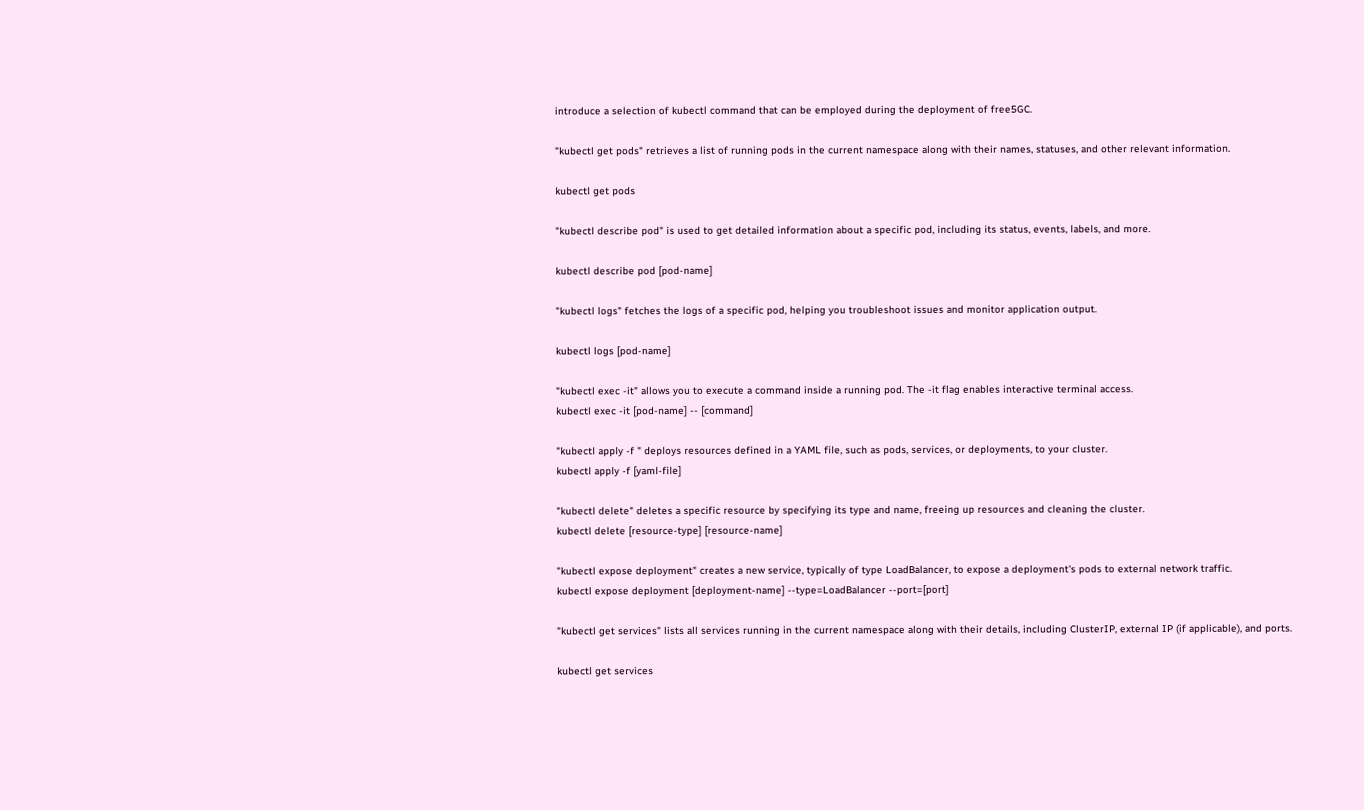introduce a selection of kubectl command that can be employed during the deployment of free5GC.

"kubectl get pods" retrieves a list of running pods in the current namespace along with their names, statuses, and other relevant information.

kubectl get pods

"kubectl describe pod" is used to get detailed information about a specific pod, including its status, events, labels, and more.

kubectl describe pod [pod-name]

"kubectl logs" fetches the logs of a specific pod, helping you troubleshoot issues and monitor application output.

kubectl logs [pod-name]

"kubectl exec -it" allows you to execute a command inside a running pod. The -it flag enables interactive terminal access.
kubectl exec -it [pod-name] -- [command]

"kubectl apply -f " deploys resources defined in a YAML file, such as pods, services, or deployments, to your cluster.
kubectl apply -f [yaml-file]

"kubectl delete" deletes a specific resource by specifying its type and name, freeing up resources and cleaning the cluster.
kubectl delete [resource-type] [resource-name]

"kubectl expose deployment" creates a new service, typically of type LoadBalancer, to expose a deployment's pods to external network traffic.
kubectl expose deployment [deployment-name] --type=LoadBalancer --port=[port]

"kubectl get services" lists all services running in the current namespace along with their details, including ClusterIP, external IP (if applicable), and ports.

kubectl get services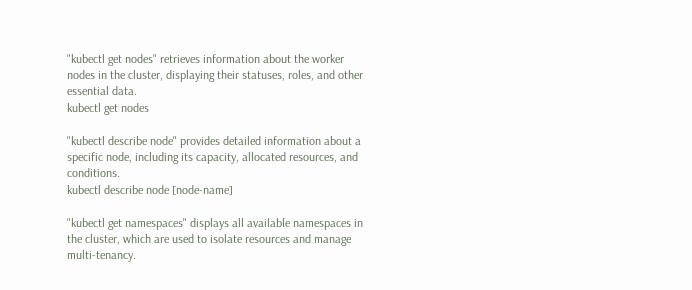"kubectl get nodes" retrieves information about the worker nodes in the cluster, displaying their statuses, roles, and other essential data.
kubectl get nodes

"kubectl describe node" provides detailed information about a specific node, including its capacity, allocated resources, and conditions.
kubectl describe node [node-name]

"kubectl get namespaces" displays all available namespaces in the cluster, which are used to isolate resources and manage multi-tenancy.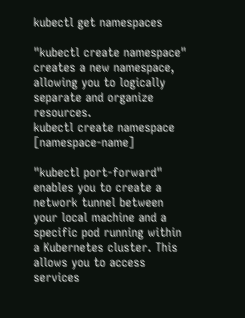kubectl get namespaces

"kubectl create namespace" creates a new namespace, allowing you to logically separate and organize resources.
kubectl create namespace [namespace-name]

"kubectl port-forward" enables you to create a network tunnel between your local machine and a specific pod running within a Kubernetes cluster. This allows you to access services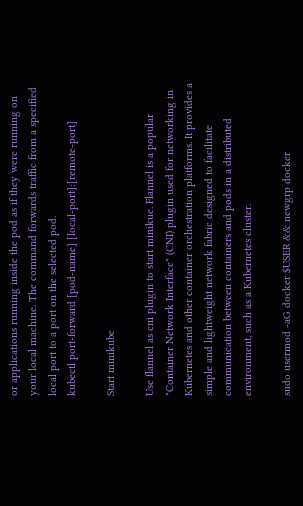or applications running inside the pod as if they were running on your local machine. The command forwards traffic from a specified local port to a port on the selected pod.
kubectl port-forward [pod-name] [local-port]:[remote-port]

Start minikube

Use flannel as cni plugin to start minikue. Flannel is a popular "Container Network Interface" (CNI) plugin used for networking in Kubernetes and other container orchestration platforms. It provides a simple and lightweight network fabric designed to facilitate communication between containers and pods in a distributed environment, such as a Kubernetes cluster.

sudo usermod -aG docker $USER && newgrp docker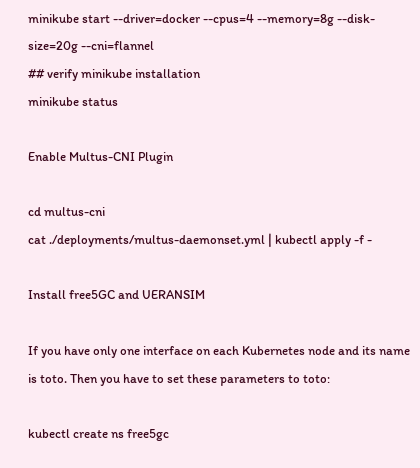minikube start --driver=docker --cpus=4 --memory=8g --disk-size=20g --cni=flannel
## verify minikube installation
minikube status

Enable Multus-CNI Plugin

cd multus-cni
cat ./deployments/multus-daemonset.yml | kubectl apply -f -

Install free5GC and UERANSIM

If you have only one interface on each Kubernetes node and its name is toto. Then you have to set these parameters to toto:

kubectl create ns free5gc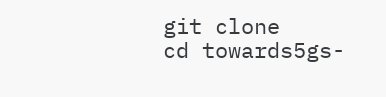git clone
cd towards5gs-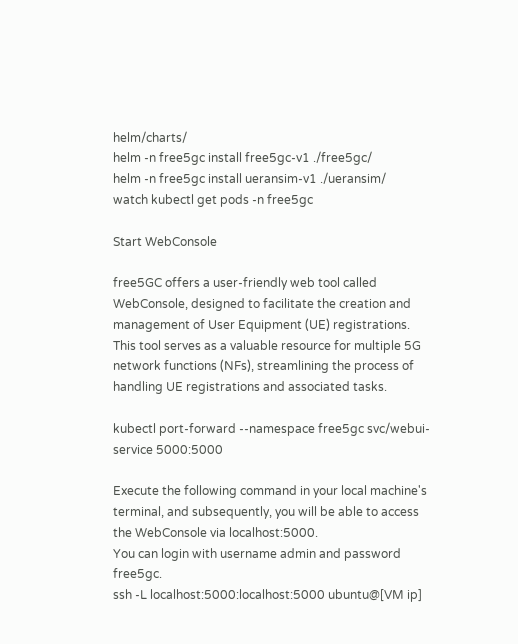helm/charts/
helm -n free5gc install free5gc-v1 ./free5gc/
helm -n free5gc install ueransim-v1 ./ueransim/
watch kubectl get pods -n free5gc

Start WebConsole

free5GC offers a user-friendly web tool called WebConsole, designed to facilitate the creation and management of User Equipment (UE) registrations. This tool serves as a valuable resource for multiple 5G network functions (NFs), streamlining the process of handling UE registrations and associated tasks.

kubectl port-forward --namespace free5gc svc/webui-service 5000:5000

Execute the following command in your local machine's terminal, and subsequently, you will be able to access the WebConsole via localhost:5000.
You can login with username admin and password free5gc.
ssh -L localhost:5000:localhost:5000 ubuntu@[VM ip]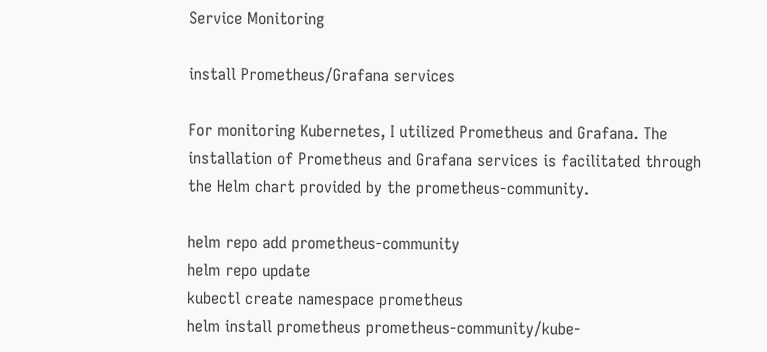Service Monitoring

install Prometheus/Grafana services

For monitoring Kubernetes, I utilized Prometheus and Grafana. The installation of Prometheus and Grafana services is facilitated through the Helm chart provided by the prometheus-community.

helm repo add prometheus-community
helm repo update
kubectl create namespace prometheus
helm install prometheus prometheus-community/kube-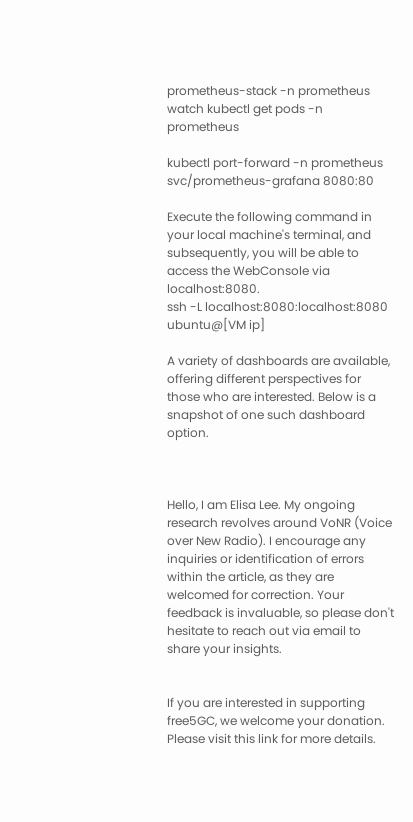prometheus-stack -n prometheus
watch kubectl get pods -n prometheus

kubectl port-forward -n prometheus svc/prometheus-grafana 8080:80

Execute the following command in your local machine's terminal, and subsequently, you will be able to access the WebConsole via localhost:8080.
ssh -L localhost:8080:localhost:8080 ubuntu@[VM ip]

A variety of dashboards are available, offering different perspectives for those who are interested. Below is a snapshot of one such dashboard option.



Hello, I am Elisa Lee. My ongoing research revolves around VoNR (Voice over New Radio). I encourage any inquiries or identification of errors within the article, as they are welcomed for correction. Your feedback is invaluable, so please don't hesitate to reach out via email to share your insights.


If you are interested in supporting free5GC, we welcome your donation. Please visit this link for more details.